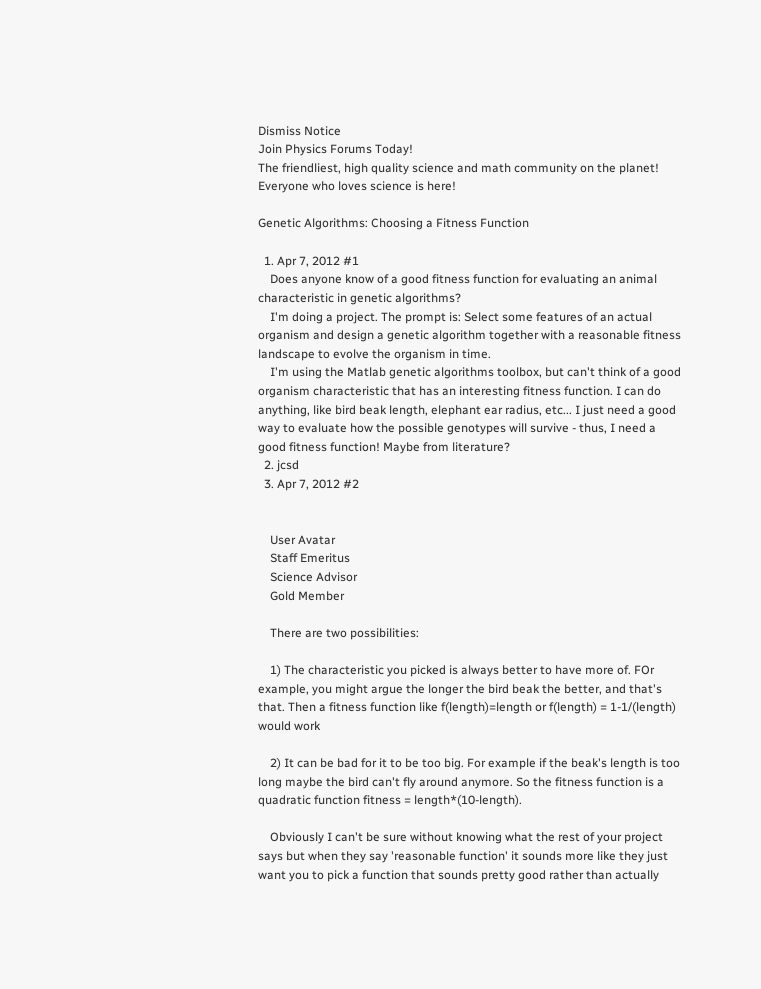Dismiss Notice
Join Physics Forums Today!
The friendliest, high quality science and math community on the planet! Everyone who loves science is here!

Genetic Algorithms: Choosing a Fitness Function

  1. Apr 7, 2012 #1
    Does anyone know of a good fitness function for evaluating an animal characteristic in genetic algorithms?
    I'm doing a project. The prompt is: Select some features of an actual organism and design a genetic algorithm together with a reasonable fitness landscape to evolve the organism in time.
    I'm using the Matlab genetic algorithms toolbox, but can't think of a good organism characteristic that has an interesting fitness function. I can do anything, like bird beak length, elephant ear radius, etc... I just need a good way to evaluate how the possible genotypes will survive - thus, I need a good fitness function! Maybe from literature?
  2. jcsd
  3. Apr 7, 2012 #2


    User Avatar
    Staff Emeritus
    Science Advisor
    Gold Member

    There are two possibilities:

    1) The characteristic you picked is always better to have more of. FOr example, you might argue the longer the bird beak the better, and that's that. Then a fitness function like f(length)=length or f(length) = 1-1/(length) would work

    2) It can be bad for it to be too big. For example if the beak's length is too long maybe the bird can't fly around anymore. So the fitness function is a quadratic function fitness = length*(10-length).

    Obviously I can't be sure without knowing what the rest of your project says but when they say 'reasonable function' it sounds more like they just want you to pick a function that sounds pretty good rather than actually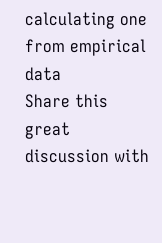calculating one from empirical data
Share this great discussion with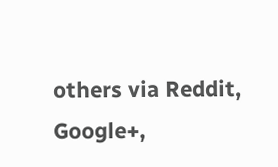others via Reddit, Google+,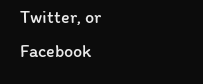Twitter, or Facebook